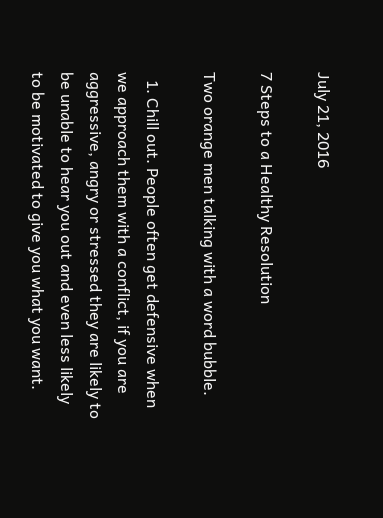July 21, 2016

7 Steps to a Healthy Resolution

Two orange men talking with a word bubble.

  1. Chill out. People often get defensive when we approach them with a conflict, if you are aggressive, angry or stressed they are likely to be unable to hear you out and even less likely to be motivated to give you what you want.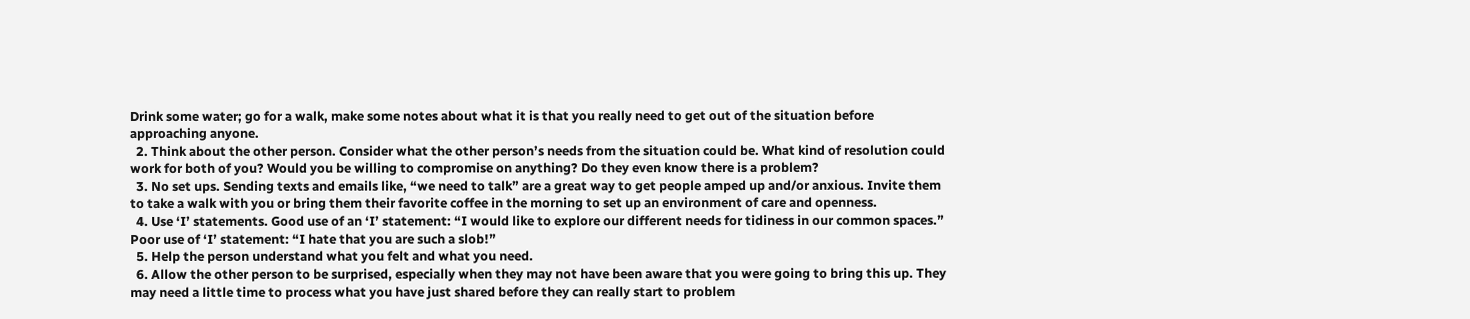Drink some water; go for a walk, make some notes about what it is that you really need to get out of the situation before approaching anyone.
  2. Think about the other person. Consider what the other person’s needs from the situation could be. What kind of resolution could work for both of you? Would you be willing to compromise on anything? Do they even know there is a problem?
  3. No set ups. Sending texts and emails like, “we need to talk” are a great way to get people amped up and/or anxious. Invite them to take a walk with you or bring them their favorite coffee in the morning to set up an environment of care and openness.
  4. Use ‘I’ statements. Good use of an ‘I’ statement: “I would like to explore our different needs for tidiness in our common spaces.” Poor use of ‘I’ statement: “I hate that you are such a slob!”
  5. Help the person understand what you felt and what you need.
  6. Allow the other person to be surprised, especially when they may not have been aware that you were going to bring this up. They may need a little time to process what you have just shared before they can really start to problem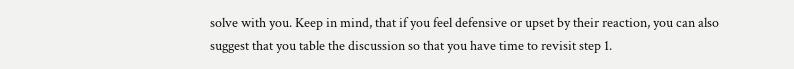solve with you. Keep in mind, that if you feel defensive or upset by their reaction, you can also suggest that you table the discussion so that you have time to revisit step 1.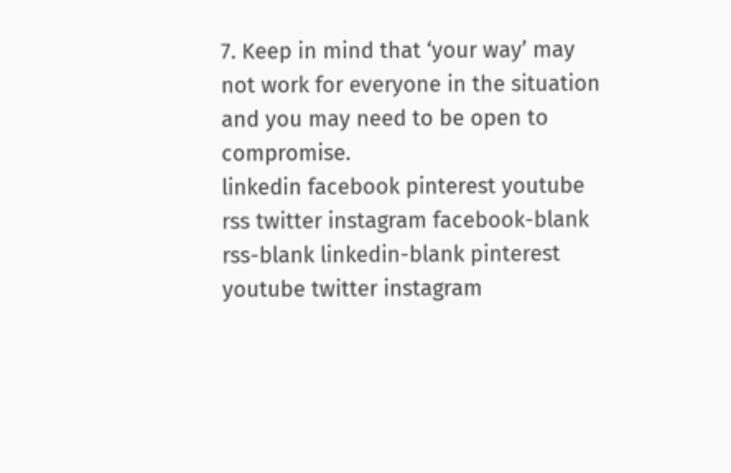7. Keep in mind that ‘your way’ may not work for everyone in the situation and you may need to be open to compromise.
linkedin facebook pinterest youtube rss twitter instagram facebook-blank rss-blank linkedin-blank pinterest youtube twitter instagram